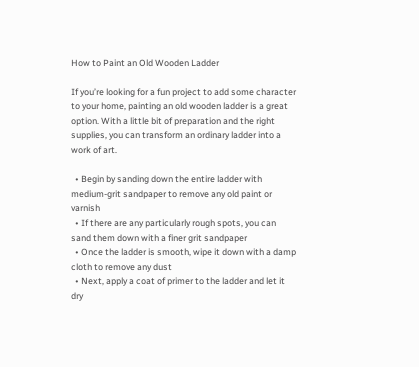How to Paint an Old Wooden Ladder

If you’re looking for a fun project to add some character to your home, painting an old wooden ladder is a great option. With a little bit of preparation and the right supplies, you can transform an ordinary ladder into a work of art.

  • Begin by sanding down the entire ladder with medium-grit sandpaper to remove any old paint or varnish
  • If there are any particularly rough spots, you can sand them down with a finer grit sandpaper
  • Once the ladder is smooth, wipe it down with a damp cloth to remove any dust
  • Next, apply a coat of primer to the ladder and let it dry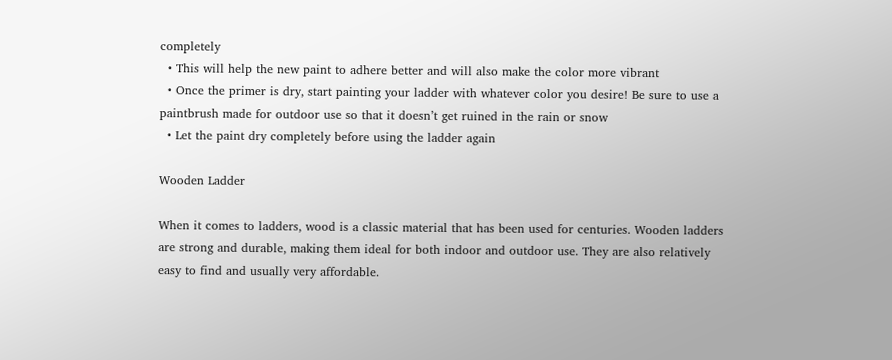completely
  • This will help the new paint to adhere better and will also make the color more vibrant
  • Once the primer is dry, start painting your ladder with whatever color you desire! Be sure to use a paintbrush made for outdoor use so that it doesn’t get ruined in the rain or snow
  • Let the paint dry completely before using the ladder again

Wooden Ladder

When it comes to ladders, wood is a classic material that has been used for centuries. Wooden ladders are strong and durable, making them ideal for both indoor and outdoor use. They are also relatively easy to find and usually very affordable.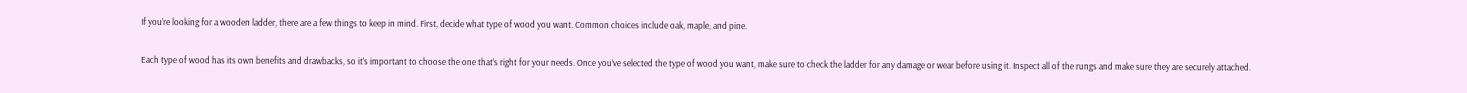If you’re looking for a wooden ladder, there are a few things to keep in mind. First, decide what type of wood you want. Common choices include oak, maple, and pine.

Each type of wood has its own benefits and drawbacks, so it’s important to choose the one that’s right for your needs. Once you’ve selected the type of wood you want, make sure to check the ladder for any damage or wear before using it. Inspect all of the rungs and make sure they are securely attached.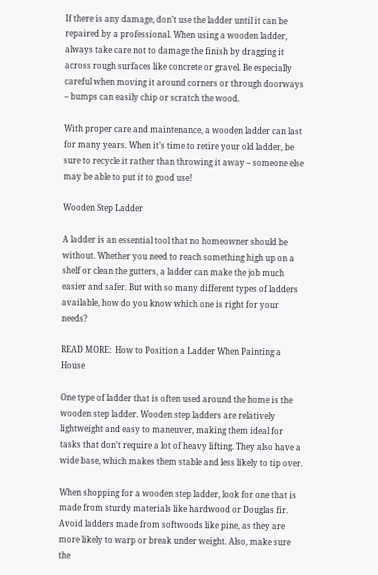If there is any damage, don’t use the ladder until it can be repaired by a professional. When using a wooden ladder, always take care not to damage the finish by dragging it across rough surfaces like concrete or gravel. Be especially careful when moving it around corners or through doorways – bumps can easily chip or scratch the wood.

With proper care and maintenance, a wooden ladder can last for many years. When it’s time to retire your old ladder, be sure to recycle it rather than throwing it away – someone else may be able to put it to good use!

Wooden Step Ladder

A ladder is an essential tool that no homeowner should be without. Whether you need to reach something high up on a shelf or clean the gutters, a ladder can make the job much easier and safer. But with so many different types of ladders available, how do you know which one is right for your needs?

READ MORE:  How to Position a Ladder When Painting a House

One type of ladder that is often used around the home is the wooden step ladder. Wooden step ladders are relatively lightweight and easy to maneuver, making them ideal for tasks that don’t require a lot of heavy lifting. They also have a wide base, which makes them stable and less likely to tip over.

When shopping for a wooden step ladder, look for one that is made from sturdy materials like hardwood or Douglas fir. Avoid ladders made from softwoods like pine, as they are more likely to warp or break under weight. Also, make sure the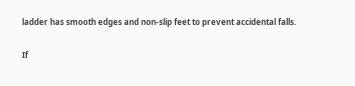ladder has smooth edges and non-slip feet to prevent accidental falls.

If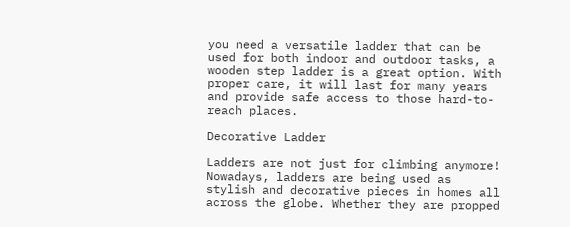you need a versatile ladder that can be used for both indoor and outdoor tasks, a wooden step ladder is a great option. With proper care, it will last for many years and provide safe access to those hard-to-reach places.

Decorative Ladder

Ladders are not just for climbing anymore! Nowadays, ladders are being used as stylish and decorative pieces in homes all across the globe. Whether they are propped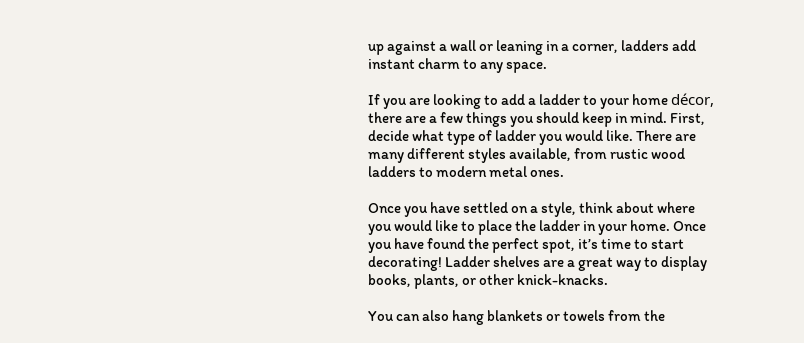up against a wall or leaning in a corner, ladders add instant charm to any space.

If you are looking to add a ladder to your home décor, there are a few things you should keep in mind. First, decide what type of ladder you would like. There are many different styles available, from rustic wood ladders to modern metal ones.

Once you have settled on a style, think about where you would like to place the ladder in your home. Once you have found the perfect spot, it’s time to start decorating! Ladder shelves are a great way to display books, plants, or other knick-knacks.

You can also hang blankets or towels from the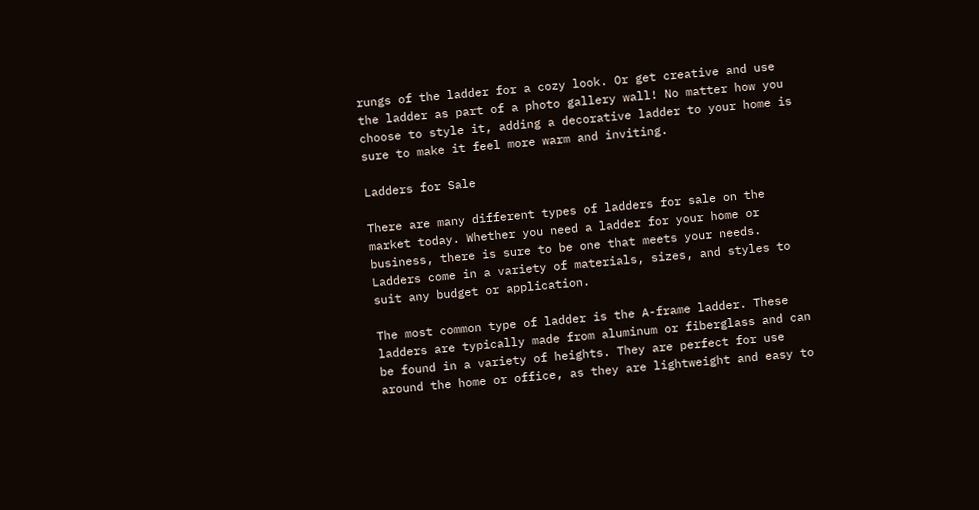rungs of the ladder for a cozy look. Or get creative and use the ladder as part of a photo gallery wall! No matter how you choose to style it, adding a decorative ladder to your home is sure to make it feel more warm and inviting.

Ladders for Sale

There are many different types of ladders for sale on the market today. Whether you need a ladder for your home or business, there is sure to be one that meets your needs. Ladders come in a variety of materials, sizes, and styles to suit any budget or application.

The most common type of ladder is the A-frame ladder. These ladders are typically made from aluminum or fiberglass and can be found in a variety of heights. They are perfect for use around the home or office, as they are lightweight and easy to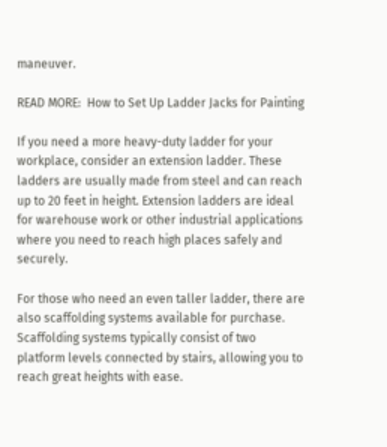maneuver.

READ MORE:  How to Set Up Ladder Jacks for Painting

If you need a more heavy-duty ladder for your workplace, consider an extension ladder. These ladders are usually made from steel and can reach up to 20 feet in height. Extension ladders are ideal for warehouse work or other industrial applications where you need to reach high places safely and securely.

For those who need an even taller ladder, there are also scaffolding systems available for purchase. Scaffolding systems typically consist of two platform levels connected by stairs, allowing you to reach great heights with ease.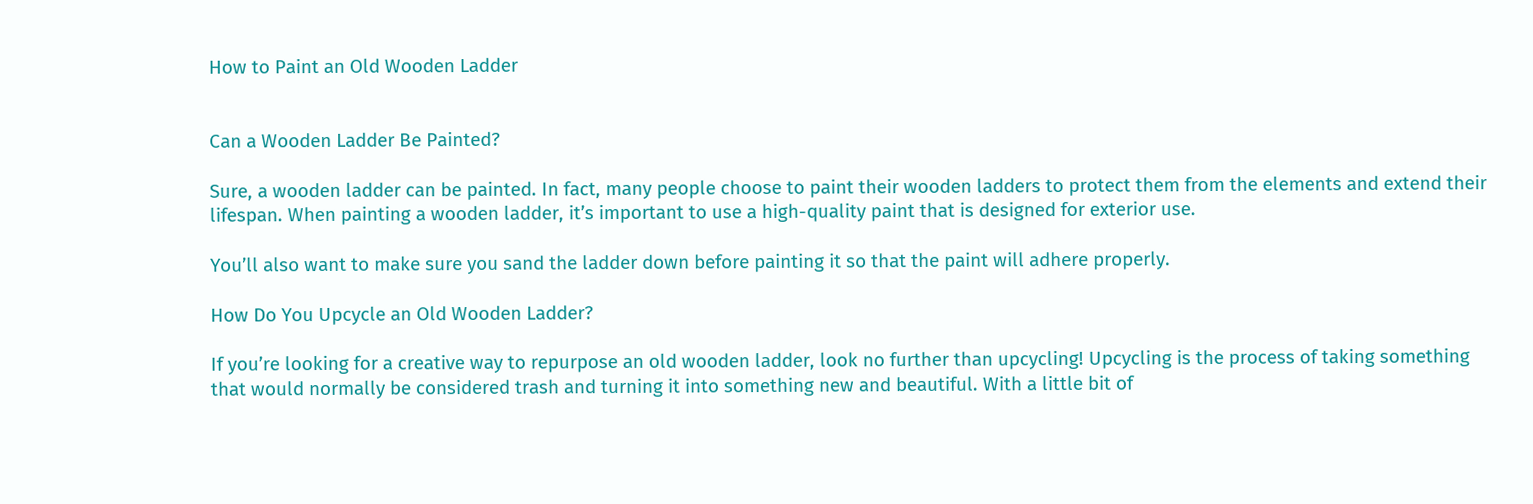How to Paint an Old Wooden Ladder


Can a Wooden Ladder Be Painted?

Sure, a wooden ladder can be painted. In fact, many people choose to paint their wooden ladders to protect them from the elements and extend their lifespan. When painting a wooden ladder, it’s important to use a high-quality paint that is designed for exterior use.

You’ll also want to make sure you sand the ladder down before painting it so that the paint will adhere properly.

How Do You Upcycle an Old Wooden Ladder?

If you’re looking for a creative way to repurpose an old wooden ladder, look no further than upcycling! Upcycling is the process of taking something that would normally be considered trash and turning it into something new and beautiful. With a little bit of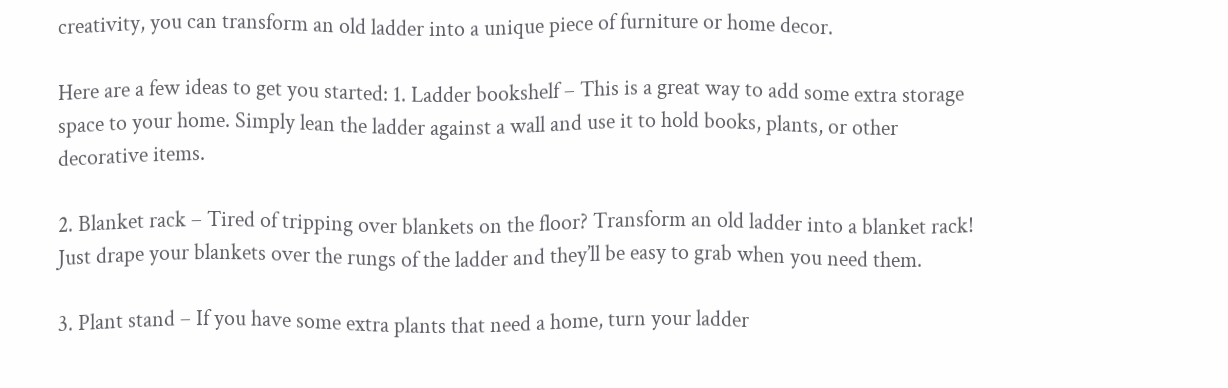creativity, you can transform an old ladder into a unique piece of furniture or home decor.

Here are a few ideas to get you started: 1. Ladder bookshelf – This is a great way to add some extra storage space to your home. Simply lean the ladder against a wall and use it to hold books, plants, or other decorative items.

2. Blanket rack – Tired of tripping over blankets on the floor? Transform an old ladder into a blanket rack! Just drape your blankets over the rungs of the ladder and they’ll be easy to grab when you need them.

3. Plant stand – If you have some extra plants that need a home, turn your ladder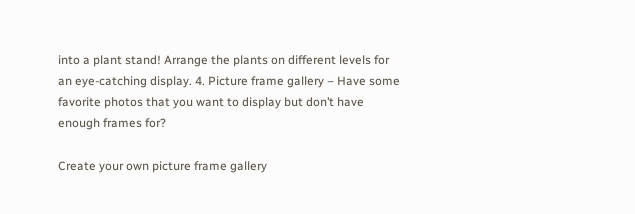into a plant stand! Arrange the plants on different levels for an eye-catching display. 4. Picture frame gallery – Have some favorite photos that you want to display but don’t have enough frames for?

Create your own picture frame gallery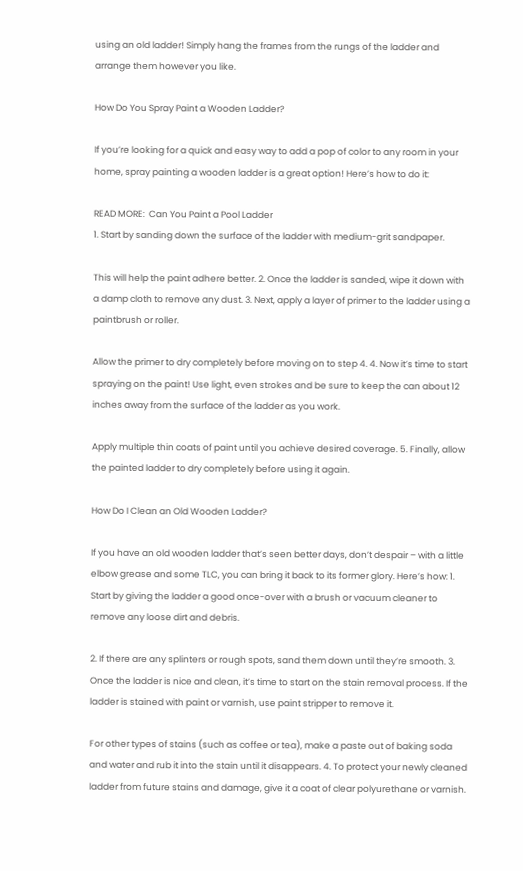using an old ladder! Simply hang the frames from the rungs of the ladder and arrange them however you like.

How Do You Spray Paint a Wooden Ladder?

If you’re looking for a quick and easy way to add a pop of color to any room in your home, spray painting a wooden ladder is a great option! Here’s how to do it:

READ MORE:  Can You Paint a Pool Ladder
1. Start by sanding down the surface of the ladder with medium-grit sandpaper.

This will help the paint adhere better. 2. Once the ladder is sanded, wipe it down with a damp cloth to remove any dust. 3. Next, apply a layer of primer to the ladder using a paintbrush or roller.

Allow the primer to dry completely before moving on to step 4. 4. Now it’s time to start spraying on the paint! Use light, even strokes and be sure to keep the can about 12 inches away from the surface of the ladder as you work.

Apply multiple thin coats of paint until you achieve desired coverage. 5. Finally, allow the painted ladder to dry completely before using it again.

How Do I Clean an Old Wooden Ladder?

If you have an old wooden ladder that’s seen better days, don’t despair – with a little elbow grease and some TLC, you can bring it back to its former glory. Here’s how: 1. Start by giving the ladder a good once-over with a brush or vacuum cleaner to remove any loose dirt and debris.

2. If there are any splinters or rough spots, sand them down until they’re smooth. 3. Once the ladder is nice and clean, it’s time to start on the stain removal process. If the ladder is stained with paint or varnish, use paint stripper to remove it.

For other types of stains (such as coffee or tea), make a paste out of baking soda and water and rub it into the stain until it disappears. 4. To protect your newly cleaned ladder from future stains and damage, give it a coat of clear polyurethane or varnish.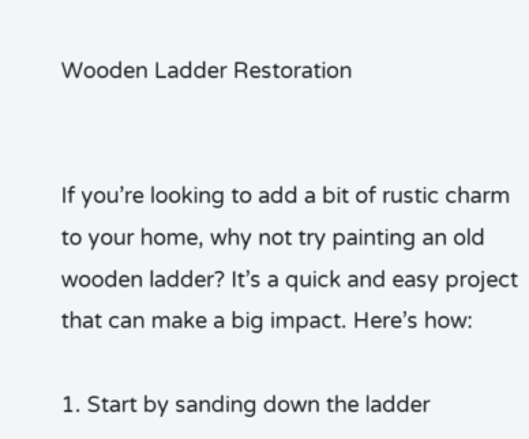Wooden Ladder Restoration


If you’re looking to add a bit of rustic charm to your home, why not try painting an old wooden ladder? It’s a quick and easy project that can make a big impact. Here’s how:

1. Start by sanding down the ladder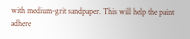with medium-grit sandpaper. This will help the paint adhere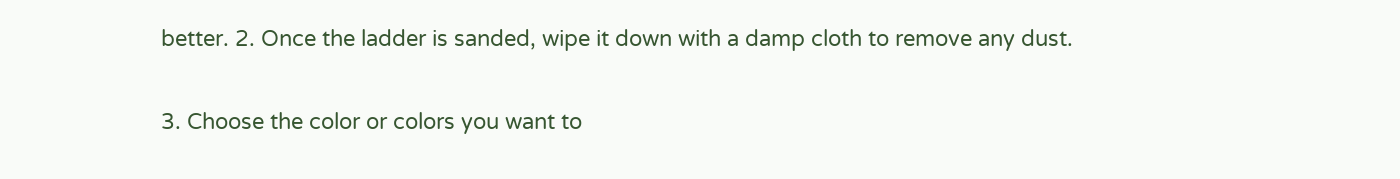better. 2. Once the ladder is sanded, wipe it down with a damp cloth to remove any dust.

3. Choose the color or colors you want to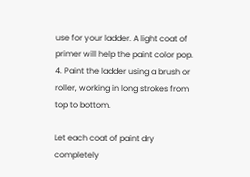use for your ladder. A light coat of primer will help the paint color pop. 4. Paint the ladder using a brush or roller, working in long strokes from top to bottom.

Let each coat of paint dry completely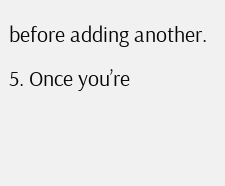before adding another. 5. Once you’re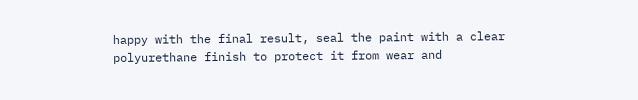happy with the final result, seal the paint with a clear polyurethane finish to protect it from wear and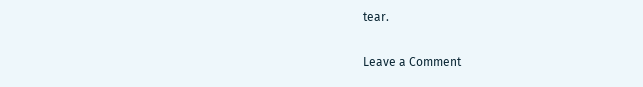tear.

Leave a Comment